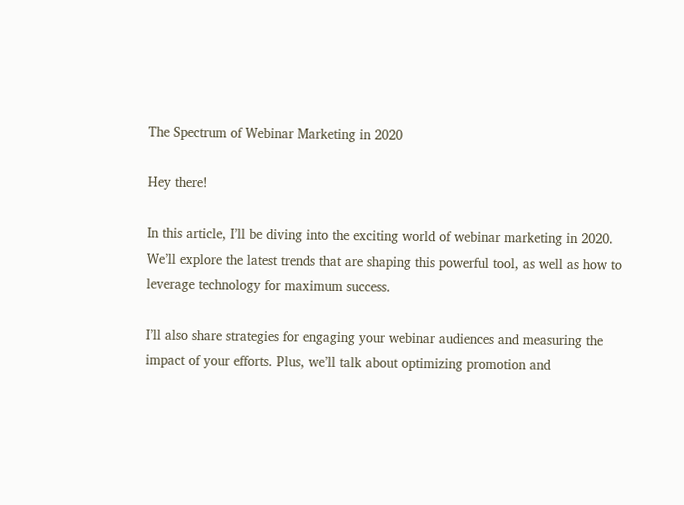The Spectrum of Webinar Marketing in 2020

Hey there!

In this article, I’ll be diving into the exciting world of webinar marketing in 2020. We’ll explore the latest trends that are shaping this powerful tool, as well as how to leverage technology for maximum success.

I’ll also share strategies for engaging your webinar audiences and measuring the impact of your efforts. Plus, we’ll talk about optimizing promotion and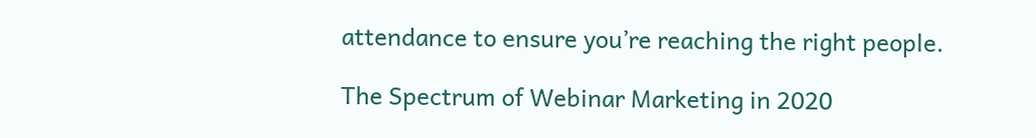attendance to ensure you’re reaching the right people.

The Spectrum of Webinar Marketing in 2020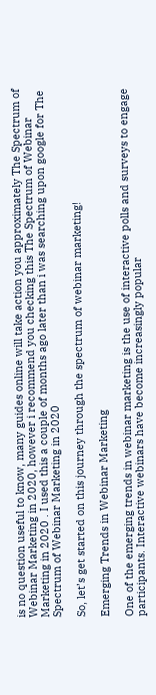is no question useful to know, many guides online will take action you approximately The Spectrum of Webinar Marketing in 2020, however i recommend you checking this The Spectrum of Webinar Marketing in 2020 . I used this a couple of months ago later than i was searching upon google for The Spectrum of Webinar Marketing in 2020

So, let’s get started on this journey through the spectrum of webinar marketing!

Emerging Trends in Webinar Marketing

One of the emerging trends in webinar marketing is the use of interactive polls and surveys to engage participants. Interactive webinars have become increasingly popular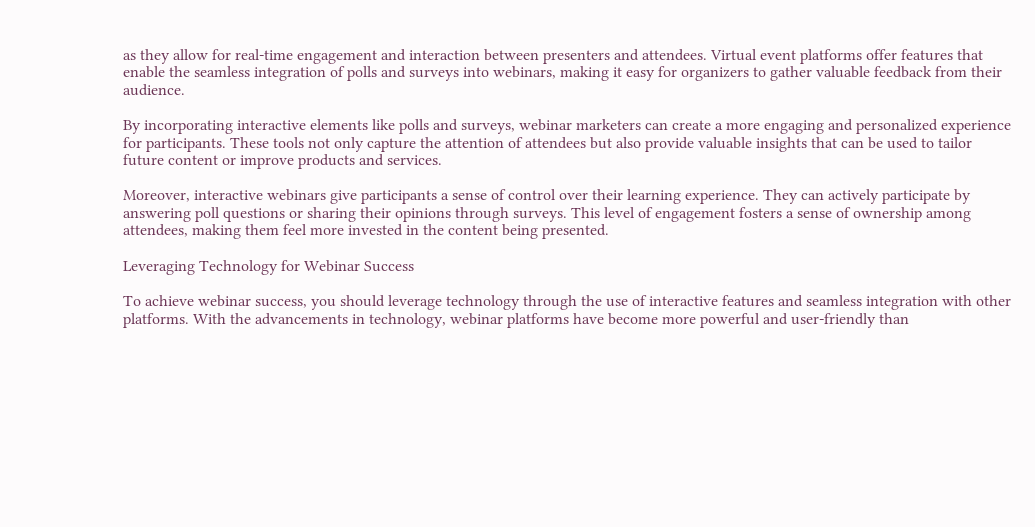as they allow for real-time engagement and interaction between presenters and attendees. Virtual event platforms offer features that enable the seamless integration of polls and surveys into webinars, making it easy for organizers to gather valuable feedback from their audience.

By incorporating interactive elements like polls and surveys, webinar marketers can create a more engaging and personalized experience for participants. These tools not only capture the attention of attendees but also provide valuable insights that can be used to tailor future content or improve products and services.

Moreover, interactive webinars give participants a sense of control over their learning experience. They can actively participate by answering poll questions or sharing their opinions through surveys. This level of engagement fosters a sense of ownership among attendees, making them feel more invested in the content being presented.

Leveraging Technology for Webinar Success

To achieve webinar success, you should leverage technology through the use of interactive features and seamless integration with other platforms. With the advancements in technology, webinar platforms have become more powerful and user-friendly than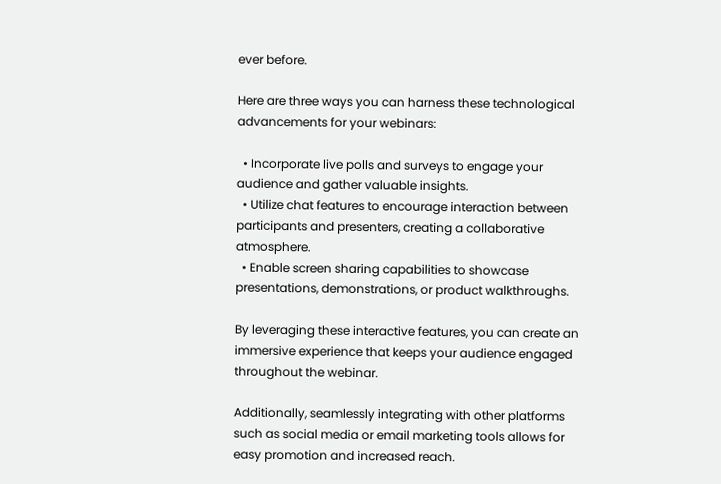ever before.

Here are three ways you can harness these technological advancements for your webinars:

  • Incorporate live polls and surveys to engage your audience and gather valuable insights.
  • Utilize chat features to encourage interaction between participants and presenters, creating a collaborative atmosphere.
  • Enable screen sharing capabilities to showcase presentations, demonstrations, or product walkthroughs.

By leveraging these interactive features, you can create an immersive experience that keeps your audience engaged throughout the webinar.

Additionally, seamlessly integrating with other platforms such as social media or email marketing tools allows for easy promotion and increased reach.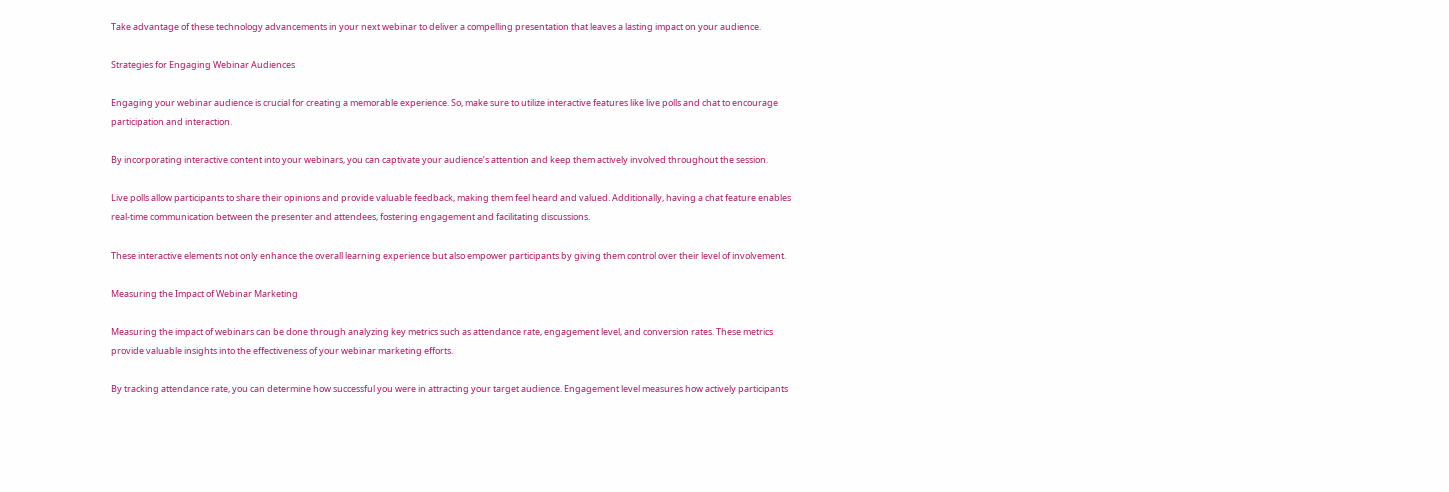Take advantage of these technology advancements in your next webinar to deliver a compelling presentation that leaves a lasting impact on your audience.

Strategies for Engaging Webinar Audiences

Engaging your webinar audience is crucial for creating a memorable experience. So, make sure to utilize interactive features like live polls and chat to encourage participation and interaction.

By incorporating interactive content into your webinars, you can captivate your audience’s attention and keep them actively involved throughout the session.

Live polls allow participants to share their opinions and provide valuable feedback, making them feel heard and valued. Additionally, having a chat feature enables real-time communication between the presenter and attendees, fostering engagement and facilitating discussions.

These interactive elements not only enhance the overall learning experience but also empower participants by giving them control over their level of involvement.

Measuring the Impact of Webinar Marketing

Measuring the impact of webinars can be done through analyzing key metrics such as attendance rate, engagement level, and conversion rates. These metrics provide valuable insights into the effectiveness of your webinar marketing efforts.

By tracking attendance rate, you can determine how successful you were in attracting your target audience. Engagement level measures how actively participants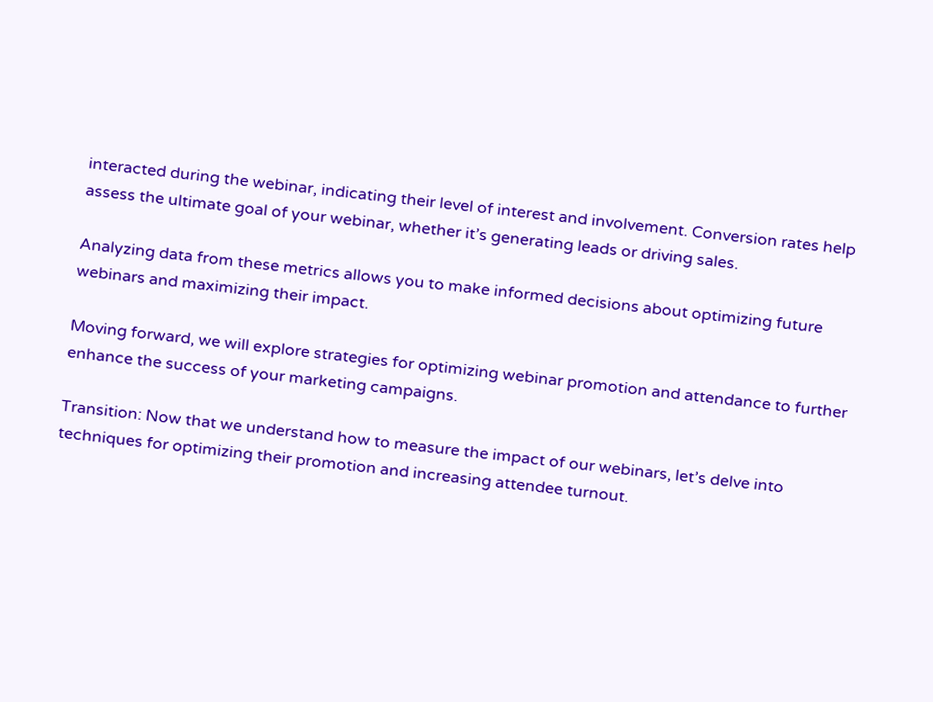interacted during the webinar, indicating their level of interest and involvement. Conversion rates help assess the ultimate goal of your webinar, whether it’s generating leads or driving sales.

Analyzing data from these metrics allows you to make informed decisions about optimizing future webinars and maximizing their impact.

Moving forward, we will explore strategies for optimizing webinar promotion and attendance to further enhance the success of your marketing campaigns.

Transition: Now that we understand how to measure the impact of our webinars, let’s delve into techniques for optimizing their promotion and increasing attendee turnout.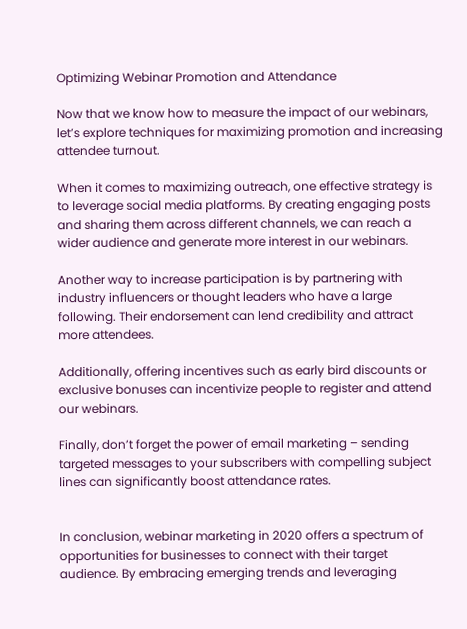Optimizing Webinar Promotion and Attendance

Now that we know how to measure the impact of our webinars, let’s explore techniques for maximizing promotion and increasing attendee turnout.

When it comes to maximizing outreach, one effective strategy is to leverage social media platforms. By creating engaging posts and sharing them across different channels, we can reach a wider audience and generate more interest in our webinars.

Another way to increase participation is by partnering with industry influencers or thought leaders who have a large following. Their endorsement can lend credibility and attract more attendees.

Additionally, offering incentives such as early bird discounts or exclusive bonuses can incentivize people to register and attend our webinars.

Finally, don’t forget the power of email marketing – sending targeted messages to your subscribers with compelling subject lines can significantly boost attendance rates.


In conclusion, webinar marketing in 2020 offers a spectrum of opportunities for businesses to connect with their target audience. By embracing emerging trends and leveraging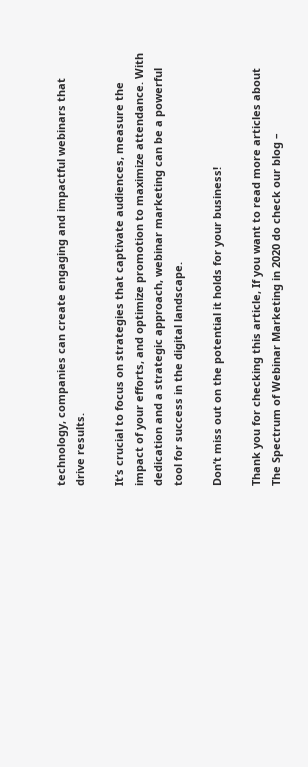technology, companies can create engaging and impactful webinars that drive results.

It’s crucial to focus on strategies that captivate audiences, measure the impact of your efforts, and optimize promotion to maximize attendance. With dedication and a strategic approach, webinar marketing can be a powerful tool for success in the digital landscape.

Don’t miss out on the potential it holds for your business!

Thank you for checking this article, If you want to read more articles about The Spectrum of Webinar Marketing in 2020 do check our blog –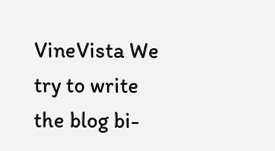VineVista We try to write the blog bi-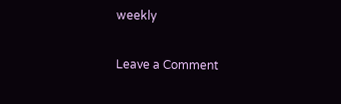weekly

Leave a Comment